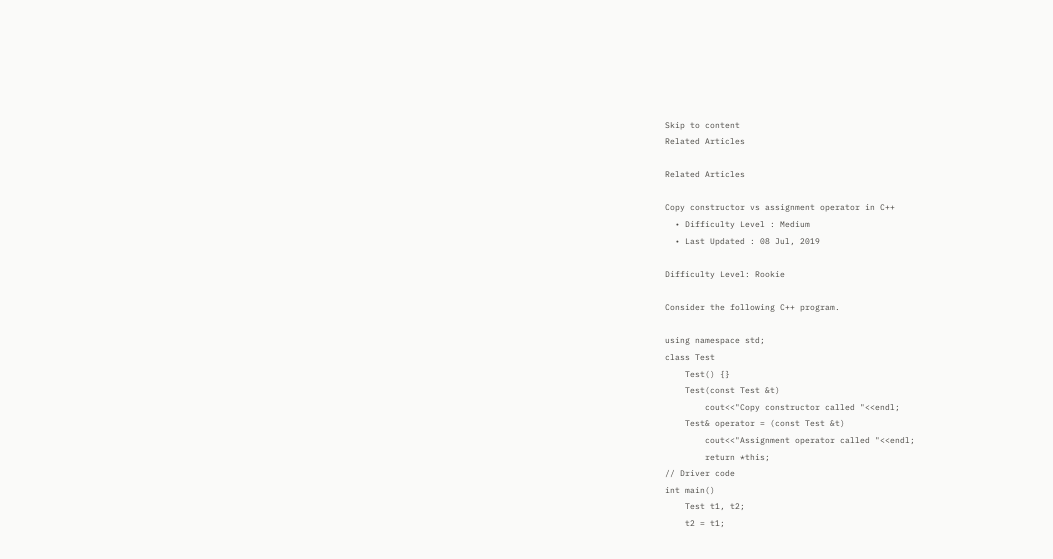Skip to content
Related Articles

Related Articles

Copy constructor vs assignment operator in C++
  • Difficulty Level : Medium
  • Last Updated : 08 Jul, 2019

Difficulty Level: Rookie

Consider the following C++ program.

using namespace std;
class Test
    Test() {}
    Test(const Test &t)
        cout<<"Copy constructor called "<<endl;
    Test& operator = (const Test &t)
        cout<<"Assignment operator called "<<endl;
        return *this;
// Driver code
int main()
    Test t1, t2;
    t2 = t1;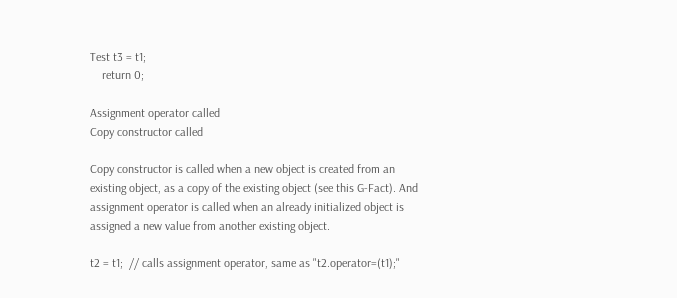Test t3 = t1;
    return 0;

Assignment operator called
Copy constructor called

Copy constructor is called when a new object is created from an existing object, as a copy of the existing object (see this G-Fact). And assignment operator is called when an already initialized object is assigned a new value from another existing object.

t2 = t1;  // calls assignment operator, same as "t2.operator=(t1);"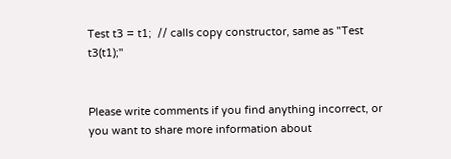Test t3 = t1;  // calls copy constructor, same as "Test t3(t1);"


Please write comments if you find anything incorrect, or you want to share more information about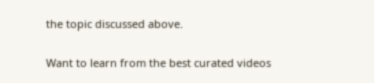the topic discussed above.

Want to learn from the best curated videos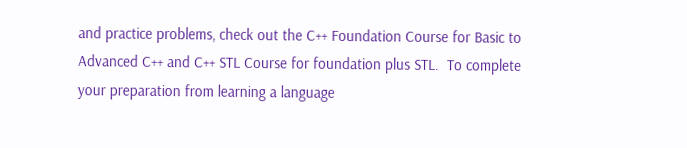and practice problems, check out the C++ Foundation Course for Basic to Advanced C++ and C++ STL Course for foundation plus STL.  To complete your preparation from learning a language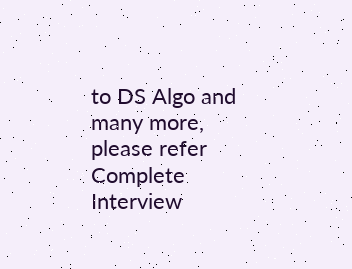to DS Algo and many more,  please refer Complete Interview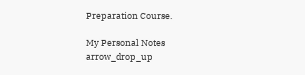Preparation Course.

My Personal Notes arrow_drop_up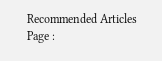Recommended Articles
Page :